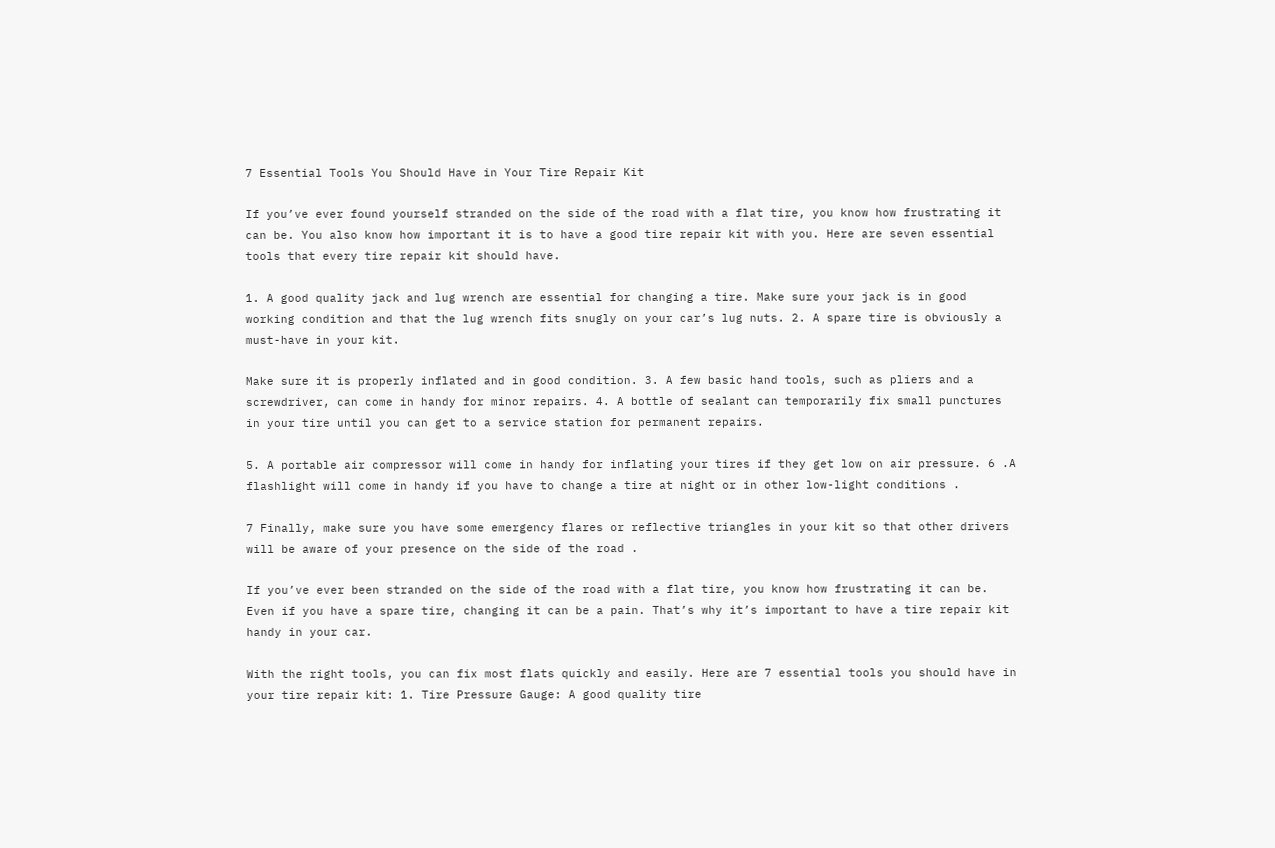7 Essential Tools You Should Have in Your Tire Repair Kit

If you’ve ever found yourself stranded on the side of the road with a flat tire, you know how frustrating it can be. You also know how important it is to have a good tire repair kit with you. Here are seven essential tools that every tire repair kit should have.

1. A good quality jack and lug wrench are essential for changing a tire. Make sure your jack is in good working condition and that the lug wrench fits snugly on your car’s lug nuts. 2. A spare tire is obviously a must-have in your kit.

Make sure it is properly inflated and in good condition. 3. A few basic hand tools, such as pliers and a screwdriver, can come in handy for minor repairs. 4. A bottle of sealant can temporarily fix small punctures in your tire until you can get to a service station for permanent repairs.

5. A portable air compressor will come in handy for inflating your tires if they get low on air pressure. 6 .A flashlight will come in handy if you have to change a tire at night or in other low-light conditions .

7 Finally, make sure you have some emergency flares or reflective triangles in your kit so that other drivers will be aware of your presence on the side of the road .

If you’ve ever been stranded on the side of the road with a flat tire, you know how frustrating it can be. Even if you have a spare tire, changing it can be a pain. That’s why it’s important to have a tire repair kit handy in your car.

With the right tools, you can fix most flats quickly and easily. Here are 7 essential tools you should have in your tire repair kit: 1. Tire Pressure Gauge: A good quality tire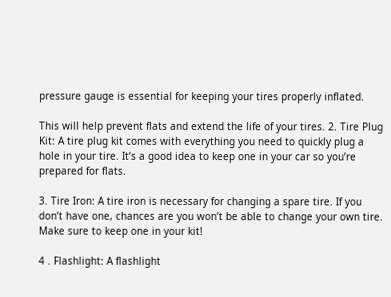pressure gauge is essential for keeping your tires properly inflated.

This will help prevent flats and extend the life of your tires. 2. Tire Plug Kit: A tire plug kit comes with everything you need to quickly plug a hole in your tire. It’s a good idea to keep one in your car so you’re prepared for flats.

3. Tire Iron: A tire iron is necessary for changing a spare tire. If you don’t have one, chances are you won’t be able to change your own tire. Make sure to keep one in your kit!

4 . Flashlight: A flashlight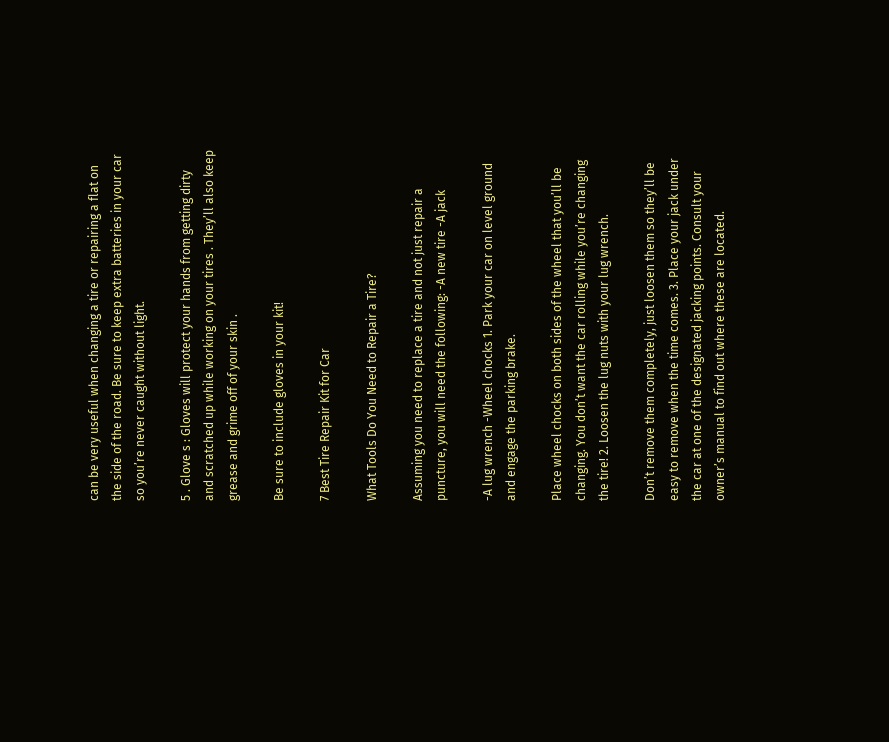can be very useful when changing a tire or repairing a flat on the side of the road. Be sure to keep extra batteries in your car so you’re never caught without light.

5 . Glove s : Gloves will protect your hands from getting dirty and scratched up while working on your tires . They’ll also keep grease and grime off of your skin .

Be sure to include gloves in your kit!

7 Best Tire Repair Kit for Car

What Tools Do You Need to Repair a Tire?

Assuming you need to replace a tire and not just repair a puncture, you will need the following: -A new tire -A jack

-A lug wrench -Wheel chocks 1. Park your car on level ground and engage the parking brake.

Place wheel chocks on both sides of the wheel that you’ll be changing. You don’t want the car rolling while you’re changing the tire! 2. Loosen the lug nuts with your lug wrench.

Don’t remove them completely, just loosen them so they’ll be easy to remove when the time comes. 3. Place your jack under the car at one of the designated jacking points. Consult your owner’s manual to find out where these are located.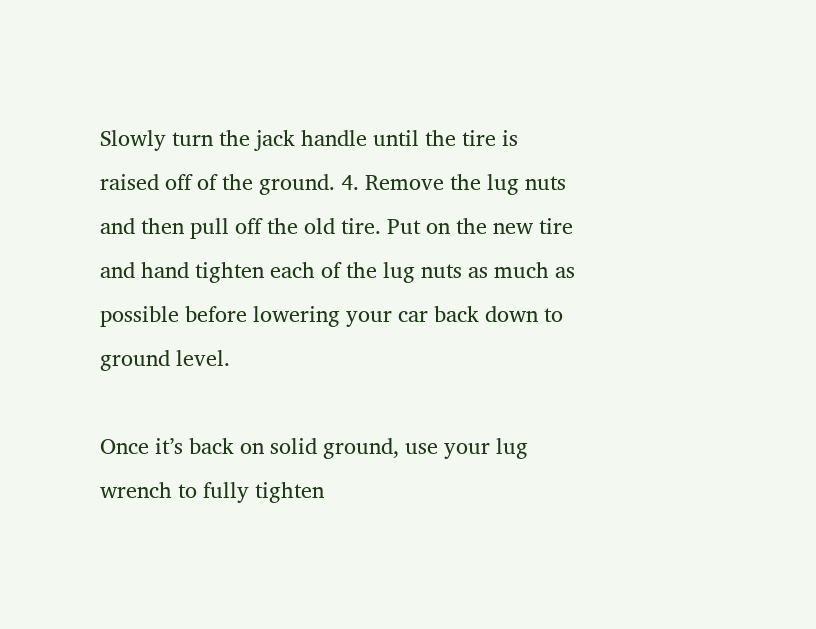Slowly turn the jack handle until the tire is raised off of the ground. 4. Remove the lug nuts and then pull off the old tire. Put on the new tire and hand tighten each of the lug nuts as much as possible before lowering your car back down to ground level.

Once it’s back on solid ground, use your lug wrench to fully tighten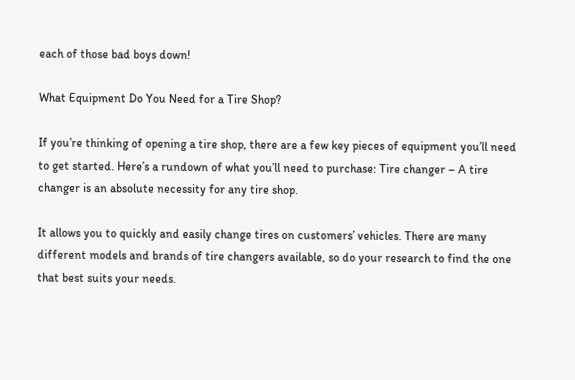each of those bad boys down!

What Equipment Do You Need for a Tire Shop?

If you’re thinking of opening a tire shop, there are a few key pieces of equipment you’ll need to get started. Here’s a rundown of what you’ll need to purchase: Tire changer – A tire changer is an absolute necessity for any tire shop.

It allows you to quickly and easily change tires on customers’ vehicles. There are many different models and brands of tire changers available, so do your research to find the one that best suits your needs.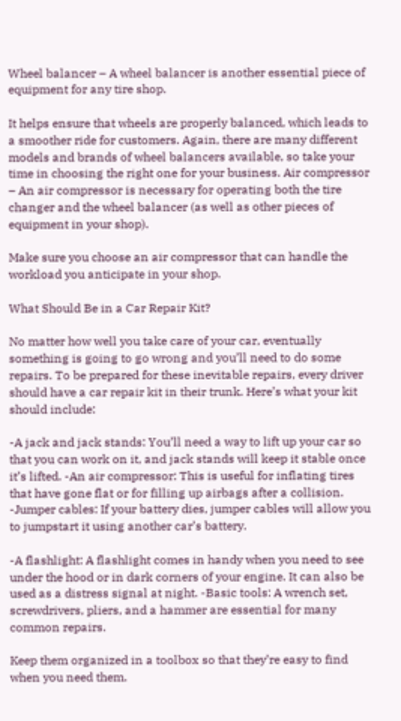Wheel balancer – A wheel balancer is another essential piece of equipment for any tire shop.

It helps ensure that wheels are properly balanced, which leads to a smoother ride for customers. Again, there are many different models and brands of wheel balancers available, so take your time in choosing the right one for your business. Air compressor – An air compressor is necessary for operating both the tire changer and the wheel balancer (as well as other pieces of equipment in your shop).

Make sure you choose an air compressor that can handle the workload you anticipate in your shop.

What Should Be in a Car Repair Kit?

No matter how well you take care of your car, eventually something is going to go wrong and you’ll need to do some repairs. To be prepared for these inevitable repairs, every driver should have a car repair kit in their trunk. Here’s what your kit should include:

-A jack and jack stands: You’ll need a way to lift up your car so that you can work on it, and jack stands will keep it stable once it’s lifted. -An air compressor: This is useful for inflating tires that have gone flat or for filling up airbags after a collision. -Jumper cables: If your battery dies, jumper cables will allow you to jumpstart it using another car’s battery.

-A flashlight: A flashlight comes in handy when you need to see under the hood or in dark corners of your engine. It can also be used as a distress signal at night. -Basic tools: A wrench set, screwdrivers, pliers, and a hammer are essential for many common repairs.

Keep them organized in a toolbox so that they’re easy to find when you need them.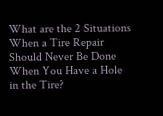What are the 2 Situations When a Tire Repair Should Never Be Done When You Have a Hole in the Tire?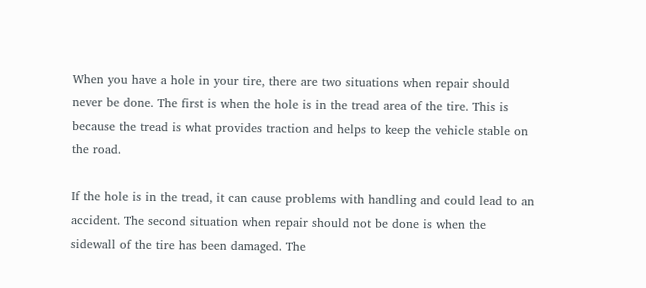When you have a hole in your tire, there are two situations when repair should never be done. The first is when the hole is in the tread area of the tire. This is because the tread is what provides traction and helps to keep the vehicle stable on the road.

If the hole is in the tread, it can cause problems with handling and could lead to an accident. The second situation when repair should not be done is when the sidewall of the tire has been damaged. The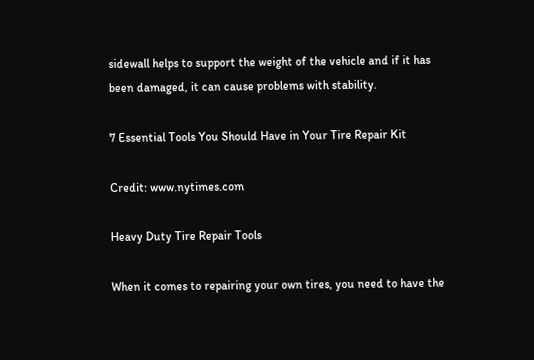sidewall helps to support the weight of the vehicle and if it has been damaged, it can cause problems with stability.

7 Essential Tools You Should Have in Your Tire Repair Kit

Credit: www.nytimes.com

Heavy Duty Tire Repair Tools

When it comes to repairing your own tires, you need to have the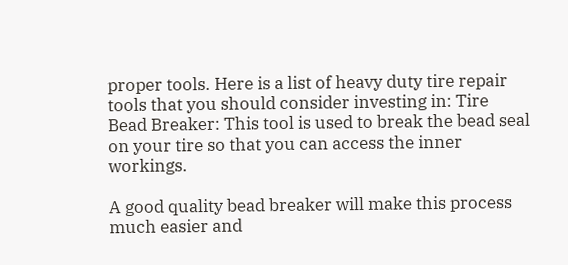proper tools. Here is a list of heavy duty tire repair tools that you should consider investing in: Tire Bead Breaker: This tool is used to break the bead seal on your tire so that you can access the inner workings.

A good quality bead breaker will make this process much easier and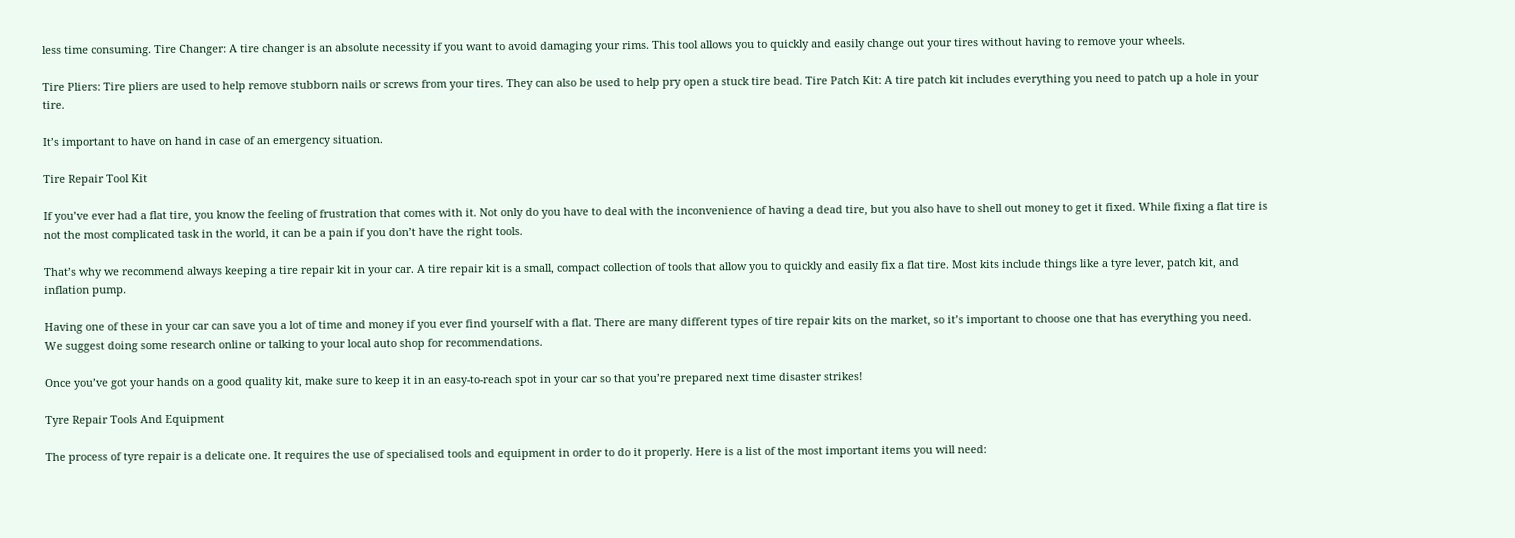less time consuming. Tire Changer: A tire changer is an absolute necessity if you want to avoid damaging your rims. This tool allows you to quickly and easily change out your tires without having to remove your wheels.

Tire Pliers: Tire pliers are used to help remove stubborn nails or screws from your tires. They can also be used to help pry open a stuck tire bead. Tire Patch Kit: A tire patch kit includes everything you need to patch up a hole in your tire.

It’s important to have on hand in case of an emergency situation.

Tire Repair Tool Kit

If you’ve ever had a flat tire, you know the feeling of frustration that comes with it. Not only do you have to deal with the inconvenience of having a dead tire, but you also have to shell out money to get it fixed. While fixing a flat tire is not the most complicated task in the world, it can be a pain if you don’t have the right tools.

That’s why we recommend always keeping a tire repair kit in your car. A tire repair kit is a small, compact collection of tools that allow you to quickly and easily fix a flat tire. Most kits include things like a tyre lever, patch kit, and inflation pump.

Having one of these in your car can save you a lot of time and money if you ever find yourself with a flat. There are many different types of tire repair kits on the market, so it’s important to choose one that has everything you need. We suggest doing some research online or talking to your local auto shop for recommendations.

Once you’ve got your hands on a good quality kit, make sure to keep it in an easy-to-reach spot in your car so that you’re prepared next time disaster strikes!

Tyre Repair Tools And Equipment

The process of tyre repair is a delicate one. It requires the use of specialised tools and equipment in order to do it properly. Here is a list of the most important items you will need: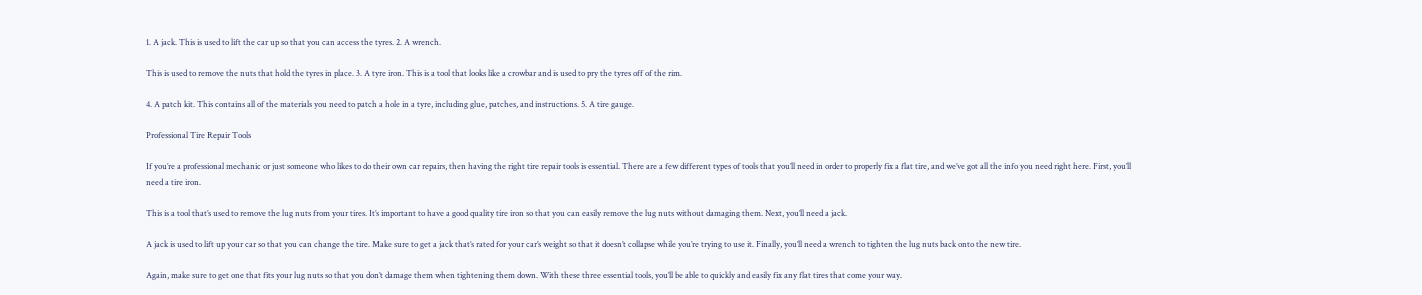1. A jack. This is used to lift the car up so that you can access the tyres. 2. A wrench.

This is used to remove the nuts that hold the tyres in place. 3. A tyre iron. This is a tool that looks like a crowbar and is used to pry the tyres off of the rim.

4. A patch kit. This contains all of the materials you need to patch a hole in a tyre, including glue, patches, and instructions. 5. A tire gauge.

Professional Tire Repair Tools

If you’re a professional mechanic or just someone who likes to do their own car repairs, then having the right tire repair tools is essential. There are a few different types of tools that you’ll need in order to properly fix a flat tire, and we’ve got all the info you need right here. First, you’ll need a tire iron.

This is a tool that’s used to remove the lug nuts from your tires. It’s important to have a good quality tire iron so that you can easily remove the lug nuts without damaging them. Next, you’ll need a jack.

A jack is used to lift up your car so that you can change the tire. Make sure to get a jack that’s rated for your car’s weight so that it doesn’t collapse while you’re trying to use it. Finally, you’ll need a wrench to tighten the lug nuts back onto the new tire.

Again, make sure to get one that fits your lug nuts so that you don’t damage them when tightening them down. With these three essential tools, you’ll be able to quickly and easily fix any flat tires that come your way.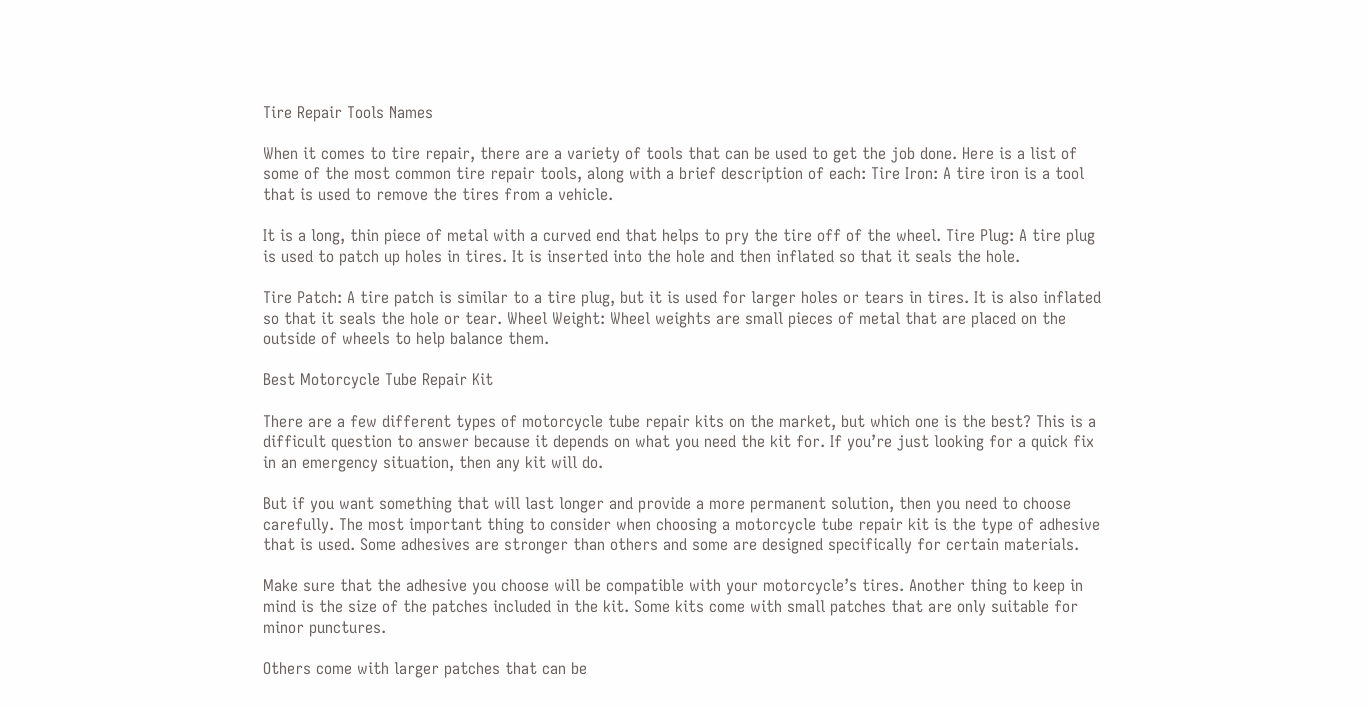Tire Repair Tools Names

When it comes to tire repair, there are a variety of tools that can be used to get the job done. Here is a list of some of the most common tire repair tools, along with a brief description of each: Tire Iron: A tire iron is a tool that is used to remove the tires from a vehicle.

It is a long, thin piece of metal with a curved end that helps to pry the tire off of the wheel. Tire Plug: A tire plug is used to patch up holes in tires. It is inserted into the hole and then inflated so that it seals the hole.

Tire Patch: A tire patch is similar to a tire plug, but it is used for larger holes or tears in tires. It is also inflated so that it seals the hole or tear. Wheel Weight: Wheel weights are small pieces of metal that are placed on the outside of wheels to help balance them.

Best Motorcycle Tube Repair Kit

There are a few different types of motorcycle tube repair kits on the market, but which one is the best? This is a difficult question to answer because it depends on what you need the kit for. If you’re just looking for a quick fix in an emergency situation, then any kit will do.

But if you want something that will last longer and provide a more permanent solution, then you need to choose carefully. The most important thing to consider when choosing a motorcycle tube repair kit is the type of adhesive that is used. Some adhesives are stronger than others and some are designed specifically for certain materials.

Make sure that the adhesive you choose will be compatible with your motorcycle’s tires. Another thing to keep in mind is the size of the patches included in the kit. Some kits come with small patches that are only suitable for minor punctures.

Others come with larger patches that can be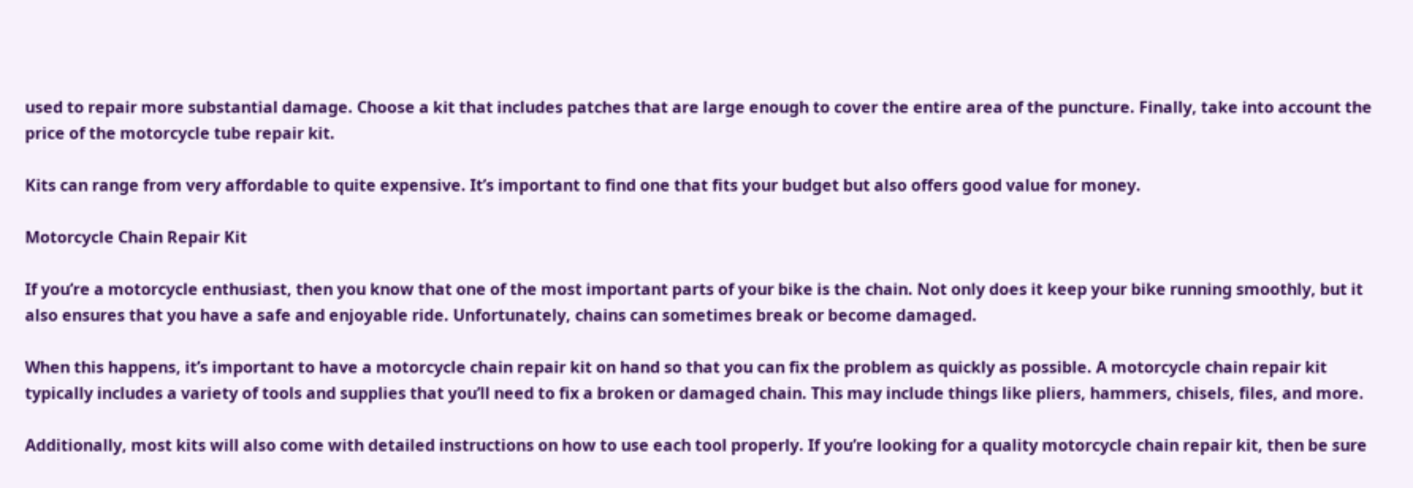used to repair more substantial damage. Choose a kit that includes patches that are large enough to cover the entire area of the puncture. Finally, take into account the price of the motorcycle tube repair kit.

Kits can range from very affordable to quite expensive. It’s important to find one that fits your budget but also offers good value for money.

Motorcycle Chain Repair Kit

If you’re a motorcycle enthusiast, then you know that one of the most important parts of your bike is the chain. Not only does it keep your bike running smoothly, but it also ensures that you have a safe and enjoyable ride. Unfortunately, chains can sometimes break or become damaged.

When this happens, it’s important to have a motorcycle chain repair kit on hand so that you can fix the problem as quickly as possible. A motorcycle chain repair kit typically includes a variety of tools and supplies that you’ll need to fix a broken or damaged chain. This may include things like pliers, hammers, chisels, files, and more.

Additionally, most kits will also come with detailed instructions on how to use each tool properly. If you’re looking for a quality motorcycle chain repair kit, then be sure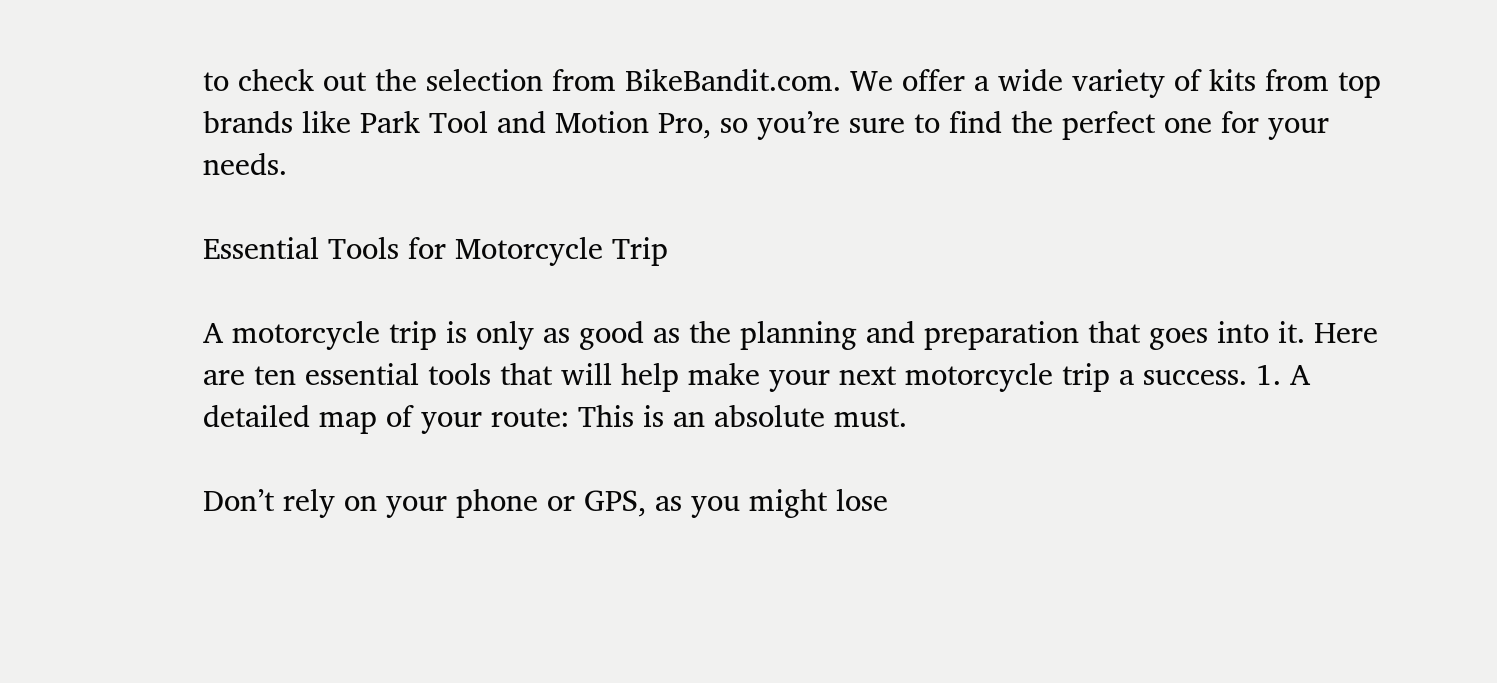to check out the selection from BikeBandit.com. We offer a wide variety of kits from top brands like Park Tool and Motion Pro, so you’re sure to find the perfect one for your needs.

Essential Tools for Motorcycle Trip

A motorcycle trip is only as good as the planning and preparation that goes into it. Here are ten essential tools that will help make your next motorcycle trip a success. 1. A detailed map of your route: This is an absolute must.

Don’t rely on your phone or GPS, as you might lose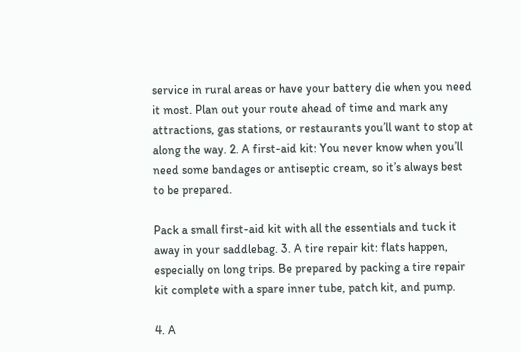service in rural areas or have your battery die when you need it most. Plan out your route ahead of time and mark any attractions, gas stations, or restaurants you’ll want to stop at along the way. 2. A first-aid kit: You never know when you’ll need some bandages or antiseptic cream, so it’s always best to be prepared.

Pack a small first-aid kit with all the essentials and tuck it away in your saddlebag. 3. A tire repair kit: flats happen, especially on long trips. Be prepared by packing a tire repair kit complete with a spare inner tube, patch kit, and pump.

4. A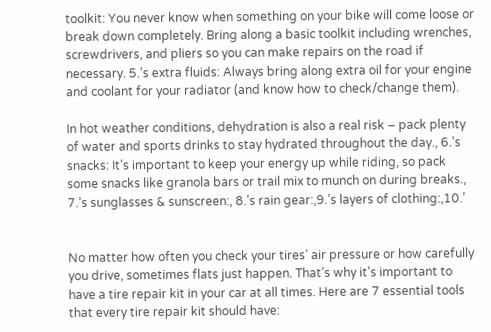toolkit: You never know when something on your bike will come loose or break down completely. Bring along a basic toolkit including wrenches, screwdrivers, and pliers so you can make repairs on the road if necessary. 5.’s extra fluids: Always bring along extra oil for your engine and coolant for your radiator (and know how to check/change them).

In hot weather conditions, dehydration is also a real risk – pack plenty of water and sports drinks to stay hydrated throughout the day., 6.’s snacks: It’s important to keep your energy up while riding, so pack some snacks like granola bars or trail mix to munch on during breaks., 7.’s sunglasses & sunscreen:, 8.’s rain gear:,9.’s layers of clothing:,10.’


No matter how often you check your tires’ air pressure or how carefully you drive, sometimes flats just happen. That’s why it’s important to have a tire repair kit in your car at all times. Here are 7 essential tools that every tire repair kit should have: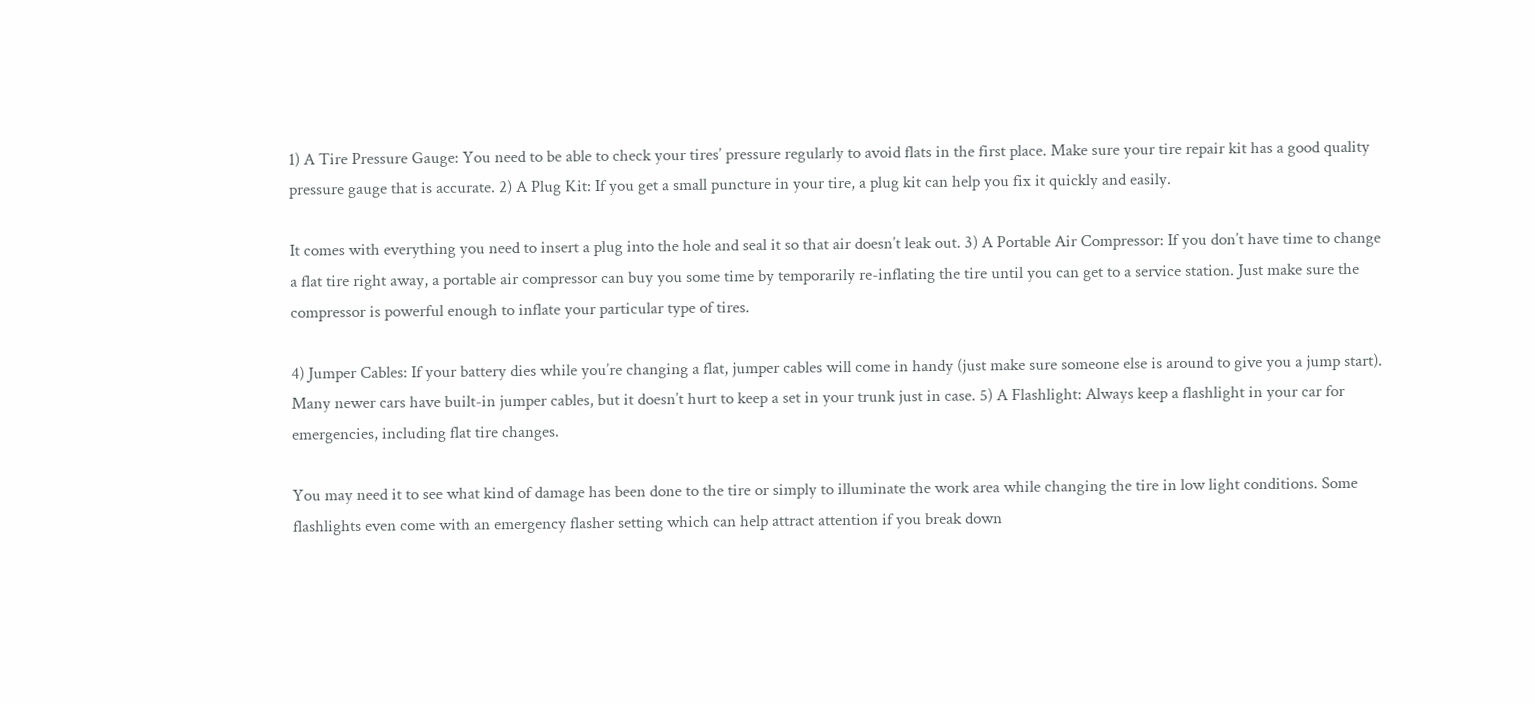1) A Tire Pressure Gauge: You need to be able to check your tires’ pressure regularly to avoid flats in the first place. Make sure your tire repair kit has a good quality pressure gauge that is accurate. 2) A Plug Kit: If you get a small puncture in your tire, a plug kit can help you fix it quickly and easily.

It comes with everything you need to insert a plug into the hole and seal it so that air doesn’t leak out. 3) A Portable Air Compressor: If you don’t have time to change a flat tire right away, a portable air compressor can buy you some time by temporarily re-inflating the tire until you can get to a service station. Just make sure the compressor is powerful enough to inflate your particular type of tires.

4) Jumper Cables: If your battery dies while you’re changing a flat, jumper cables will come in handy (just make sure someone else is around to give you a jump start). Many newer cars have built-in jumper cables, but it doesn’t hurt to keep a set in your trunk just in case. 5) A Flashlight: Always keep a flashlight in your car for emergencies, including flat tire changes.

You may need it to see what kind of damage has been done to the tire or simply to illuminate the work area while changing the tire in low light conditions. Some flashlights even come with an emergency flasher setting which can help attract attention if you break down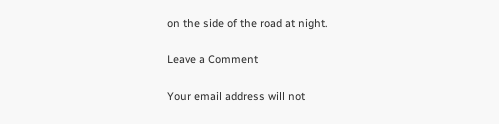on the side of the road at night.

Leave a Comment

Your email address will not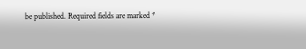be published. Required fields are marked *